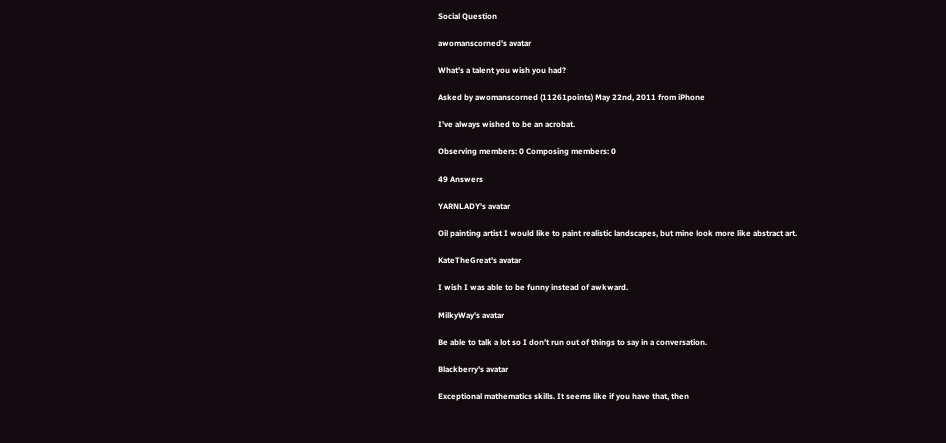Social Question

awomanscorned's avatar

What's a talent you wish you had?

Asked by awomanscorned (11261points) May 22nd, 2011 from iPhone

I’ve always wished to be an acrobat.

Observing members: 0 Composing members: 0

49 Answers

YARNLADY's avatar

Oil painting artist I would like to paint realistic landscapes, but mine look more like abstract art.

KateTheGreat's avatar

I wish I was able to be funny instead of awkward.

MilkyWay's avatar

Be able to talk a lot so I don’t run out of things to say in a conversation.

Blackberry's avatar

Exceptional mathematics skills. It seems like if you have that, then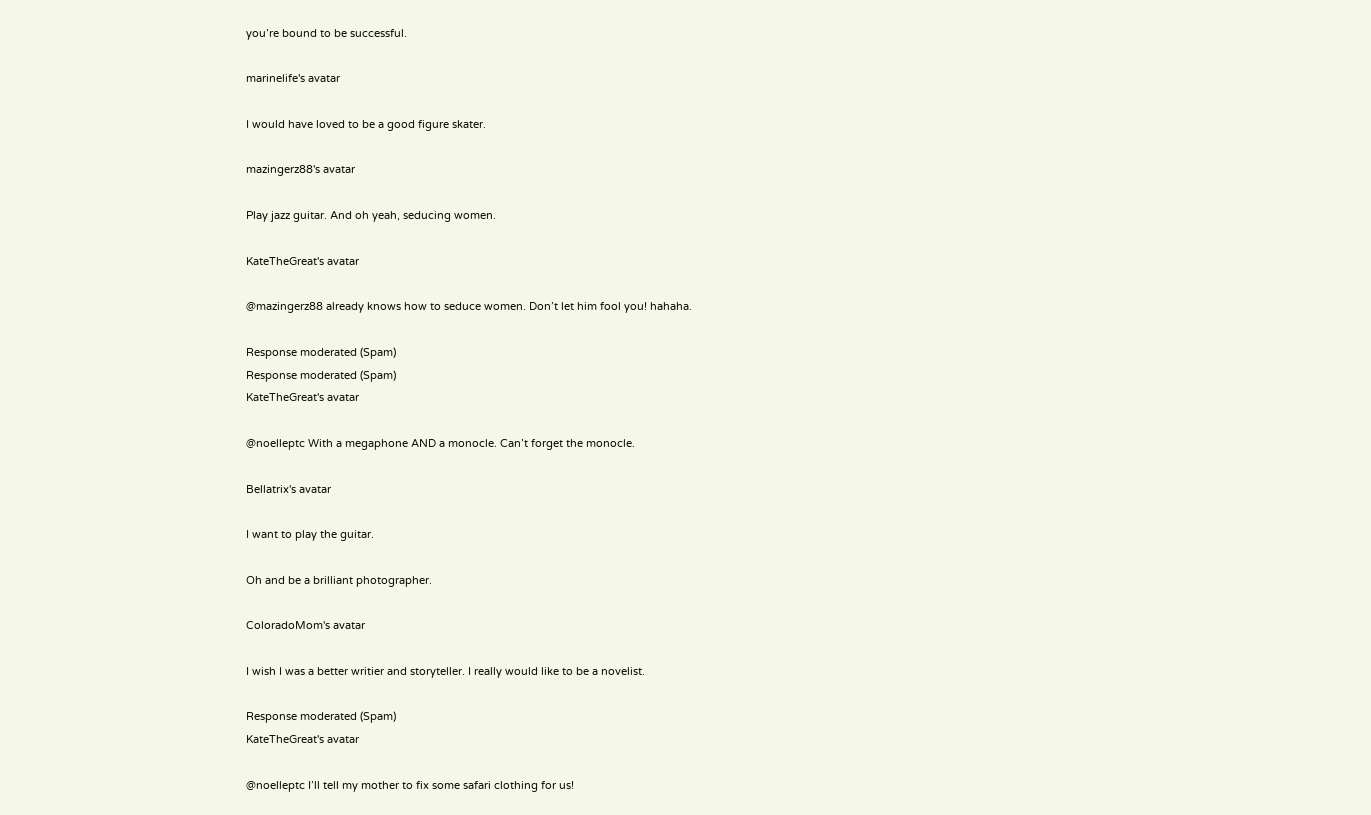you’re bound to be successful.

marinelife's avatar

I would have loved to be a good figure skater.

mazingerz88's avatar

Play jazz guitar. And oh yeah, seducing women.

KateTheGreat's avatar

@mazingerz88 already knows how to seduce women. Don’t let him fool you! hahaha.

Response moderated (Spam)
Response moderated (Spam)
KateTheGreat's avatar

@noelleptc With a megaphone AND a monocle. Can’t forget the monocle.

Bellatrix's avatar

I want to play the guitar.

Oh and be a brilliant photographer.

ColoradoMom's avatar

I wish I was a better writier and storyteller. I really would like to be a novelist.

Response moderated (Spam)
KateTheGreat's avatar

@noelleptc I’ll tell my mother to fix some safari clothing for us!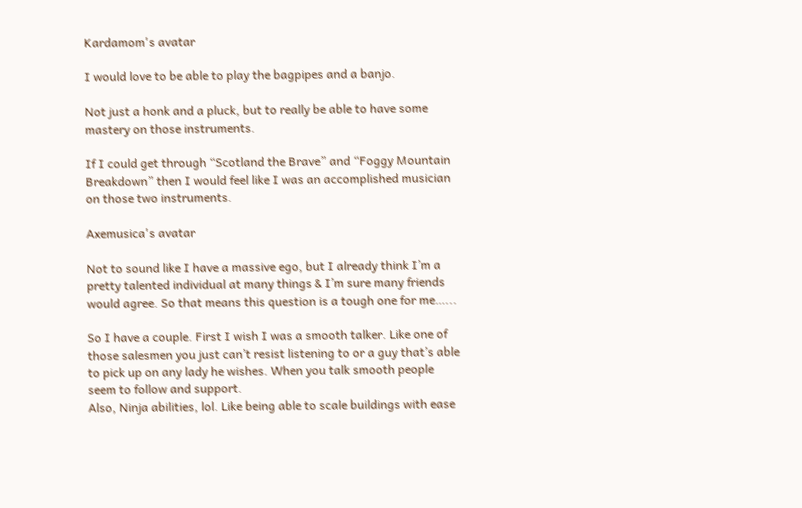Kardamom's avatar

I would love to be able to play the bagpipes and a banjo.

Not just a honk and a pluck, but to really be able to have some mastery on those instruments.

If I could get through “Scotland the Brave” and “Foggy Mountain Breakdown” then I would feel like I was an accomplished musician on those two instruments.

Axemusica's avatar

Not to sound like I have a massive ego, but I already think I’m a pretty talented individual at many things & I’m sure many friends would agree. So that means this question is a tough one for me…...

So I have a couple. First I wish I was a smooth talker. Like one of those salesmen you just can’t resist listening to or a guy that’s able to pick up on any lady he wishes. When you talk smooth people seem to follow and support.
Also, Ninja abilities, lol. Like being able to scale buildings with ease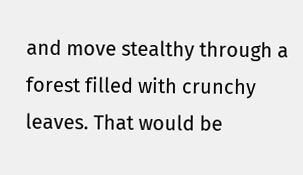and move stealthy through a forest filled with crunchy leaves. That would be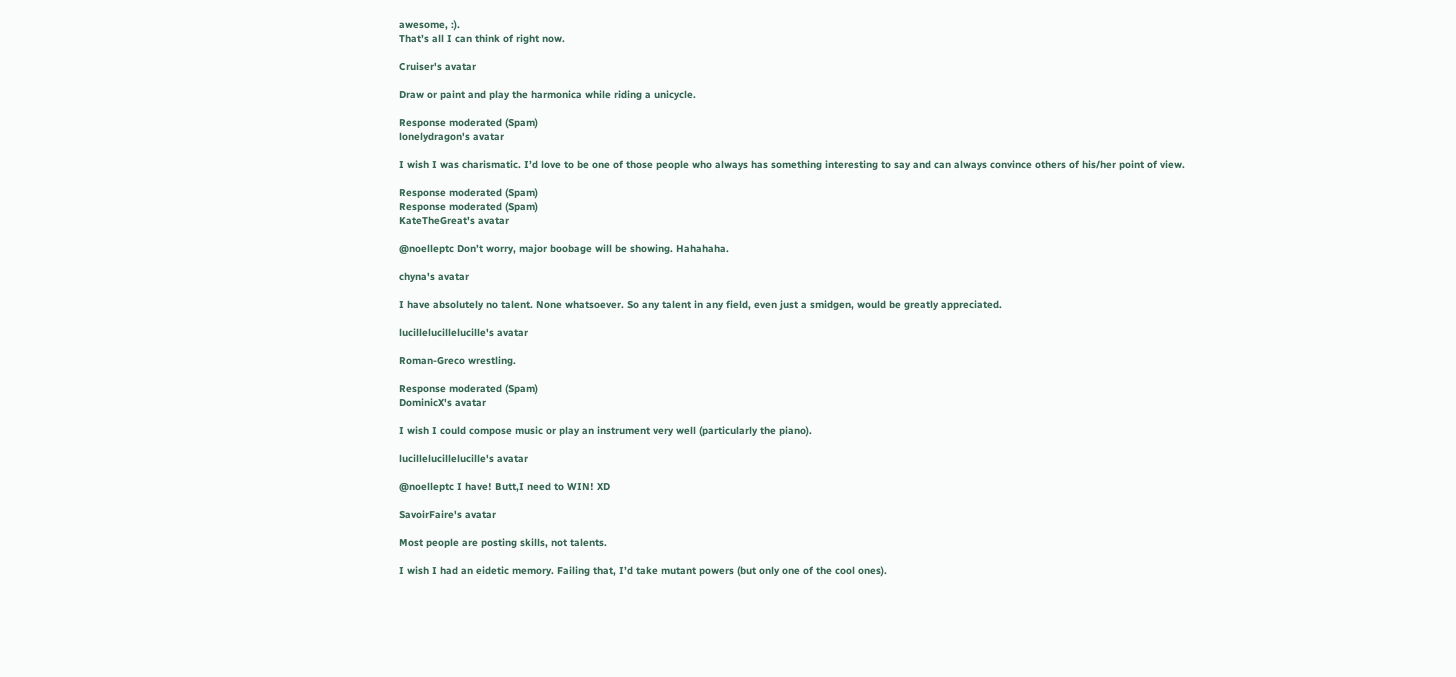awesome, :).
That’s all I can think of right now.

Cruiser's avatar

Draw or paint and play the harmonica while riding a unicycle.

Response moderated (Spam)
lonelydragon's avatar

I wish I was charismatic. I’d love to be one of those people who always has something interesting to say and can always convince others of his/her point of view.

Response moderated (Spam)
Response moderated (Spam)
KateTheGreat's avatar

@noelleptc Don’t worry, major boobage will be showing. Hahahaha.

chyna's avatar

I have absolutely no talent. None whatsoever. So any talent in any field, even just a smidgen, would be greatly appreciated.

lucillelucillelucille's avatar

Roman-Greco wrestling.

Response moderated (Spam)
DominicX's avatar

I wish I could compose music or play an instrument very well (particularly the piano).

lucillelucillelucille's avatar

@noelleptc I have! Butt,I need to WIN! XD

SavoirFaire's avatar

Most people are posting skills, not talents.

I wish I had an eidetic memory. Failing that, I’d take mutant powers (but only one of the cool ones).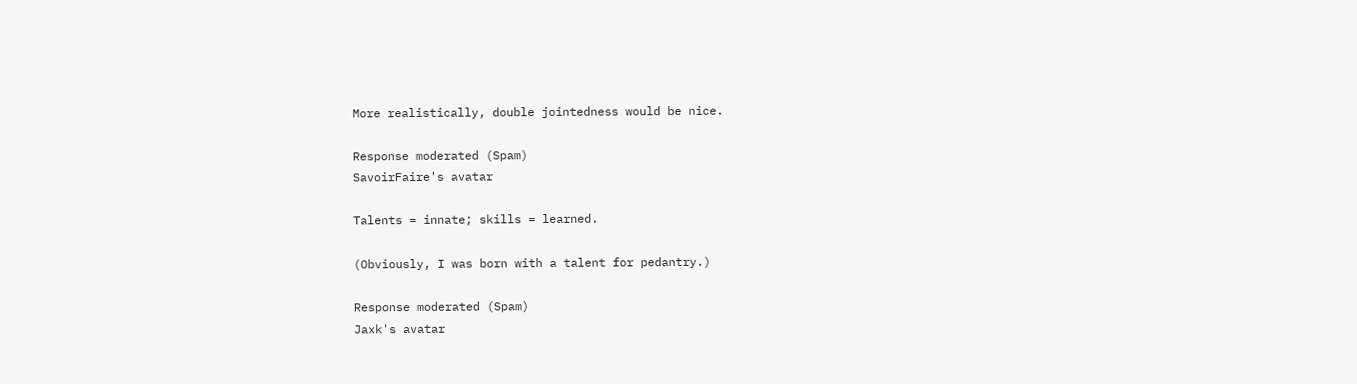More realistically, double jointedness would be nice.

Response moderated (Spam)
SavoirFaire's avatar

Talents = innate; skills = learned.

(Obviously, I was born with a talent for pedantry.)

Response moderated (Spam)
Jaxk's avatar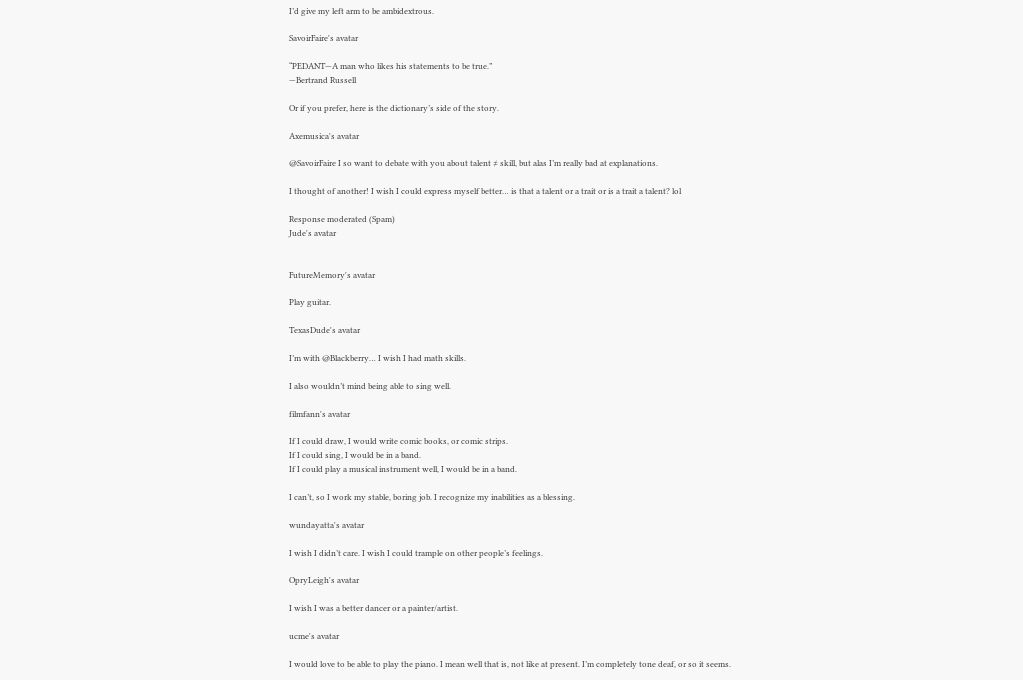I’d give my left arm to be ambidextrous.

SavoirFaire's avatar

“PEDANT—A man who likes his statements to be true.”
—Bertrand Russell

Or if you prefer, here is the dictionary’s side of the story.

Axemusica's avatar

@SavoirFaire I so want to debate with you about talent ≠ skill, but alas I’m really bad at explanations.

I thought of another! I wish I could express myself better… is that a talent or a trait or is a trait a talent? lol

Response moderated (Spam)
Jude's avatar


FutureMemory's avatar

Play guitar.

TexasDude's avatar

I’m with @Blackberry… I wish I had math skills.

I also wouldn’t mind being able to sing well.

filmfann's avatar

If I could draw, I would write comic books, or comic strips.
If I could sing, I would be in a band.
If I could play a musical instrument well, I would be in a band.

I can’t, so I work my stable, boring job. I recognize my inabilities as a blessing.

wundayatta's avatar

I wish I didn’t care. I wish I could trample on other people’s feelings.

OpryLeigh's avatar

I wish I was a better dancer or a painter/artist.

ucme's avatar

I would love to be able to play the piano. I mean well that is, not like at present. I’m completely tone deaf, or so it seems.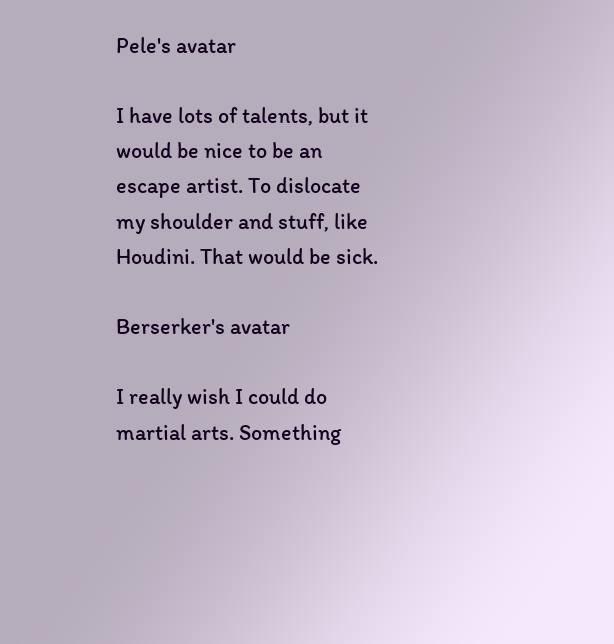Pele's avatar

I have lots of talents, but it would be nice to be an escape artist. To dislocate my shoulder and stuff, like Houdini. That would be sick.

Berserker's avatar

I really wish I could do martial arts. Something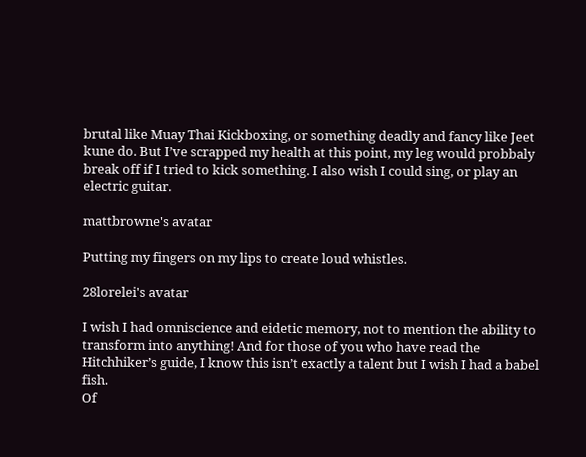brutal like Muay Thai Kickboxing, or something deadly and fancy like Jeet kune do. But I’ve scrapped my health at this point, my leg would probbaly break off if I tried to kick something. I also wish I could sing, or play an electric guitar.

mattbrowne's avatar

Putting my fingers on my lips to create loud whistles.

28lorelei's avatar

I wish I had omniscience and eidetic memory, not to mention the ability to transform into anything! And for those of you who have read the Hitchhiker’s guide, I know this isn’t exactly a talent but I wish I had a babel fish.
Of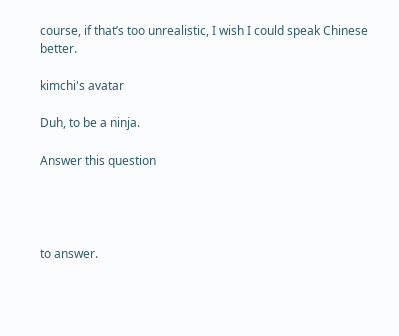course, if that’s too unrealistic, I wish I could speak Chinese better.

kimchi's avatar

Duh, to be a ninja.

Answer this question




to answer.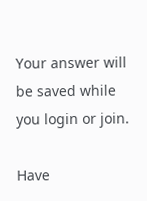Your answer will be saved while you login or join.

Have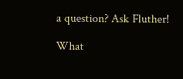a question? Ask Fluther!

What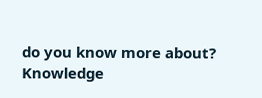do you know more about?
Knowledge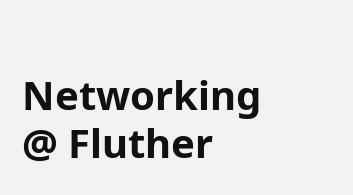Networking @ Fluther